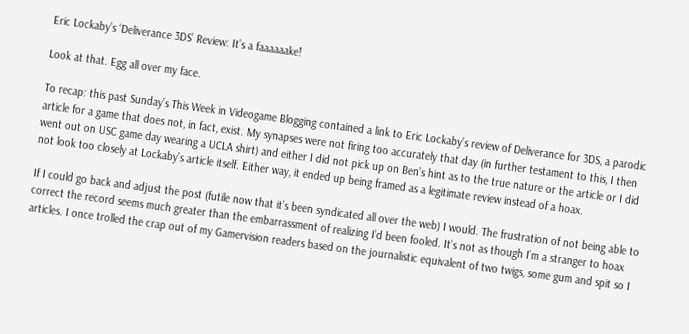Eric Lockaby’s ‘Deliverance 3DS’ Review: It’s a faaaaaake!

Look at that. Egg all over my face.

To recap: this past Sunday’s This Week in Videogame Blogging contained a link to Eric Lockaby’s review of Deliverance for 3DS, a parodic article for a game that does not, in fact, exist. My synapses were not firing too accurately that day (in further testament to this, I then went out on USC game day wearing a UCLA shirt) and either I did not pick up on Ben’s hint as to the true nature or the article or I did not look too closely at Lockaby’s article itself. Either way, it ended up being framed as a legitimate review instead of a hoax.

If I could go back and adjust the post (futile now that it’s been syndicated all over the web) I would. The frustration of not being able to correct the record seems much greater than the embarrassment of realizing I’d been fooled. It’s not as though I’m a stranger to hoax articles. I once trolled the crap out of my Gamervision readers based on the journalistic equivalent of two twigs, some gum and spit so I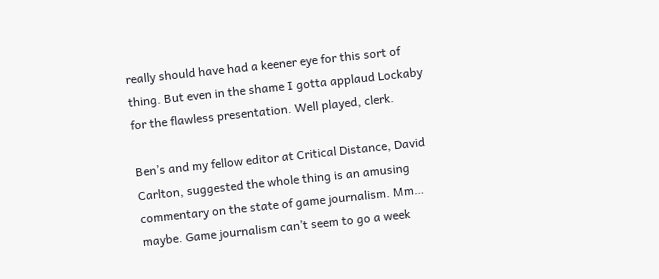really should have had a keener eye for this sort of thing. But even in the shame I gotta applaud Lockaby for the flawless presentation. Well played, clerk.

Ben’s and my fellow editor at Critical Distance, David Carlton, suggested the whole thing is an amusing commentary on the state of game journalism. Mm… maybe. Game journalism can’t seem to go a week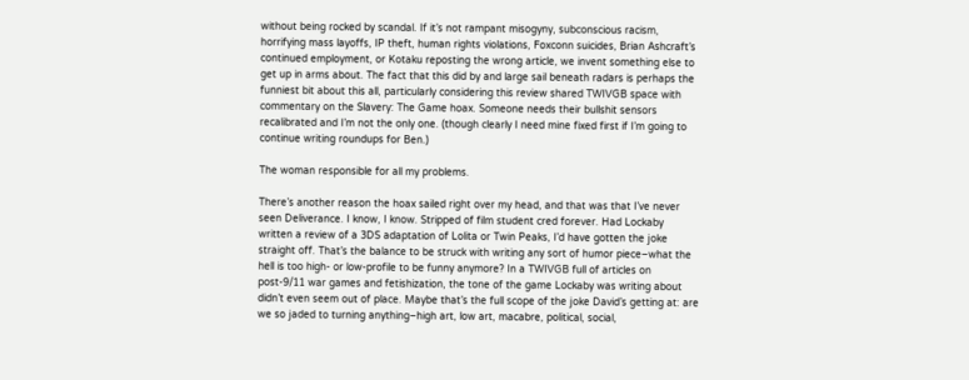without being rocked by scandal. If it’s not rampant misogyny, subconscious racism, horrifying mass layoffs, IP theft, human rights violations, Foxconn suicides, Brian Ashcraft’s continued employment, or Kotaku reposting the wrong article, we invent something else to get up in arms about. The fact that this did by and large sail beneath radars is perhaps the funniest bit about this all, particularly considering this review shared TWIVGB space with commentary on the Slavery: The Game hoax. Someone needs their bullshit sensors recalibrated and I’m not the only one. (though clearly I need mine fixed first if I’m going to continue writing roundups for Ben.)

The woman responsible for all my problems.

There’s another reason the hoax sailed right over my head, and that was that I’ve never seen Deliverance. I know, I know. Stripped of film student cred forever. Had Lockaby written a review of a 3DS adaptation of Lolita or Twin Peaks, I’d have gotten the joke straight off. That’s the balance to be struck with writing any sort of humor piece–what the hell is too high- or low-profile to be funny anymore? In a TWIVGB full of articles on post-9/11 war games and fetishization, the tone of the game Lockaby was writing about didn’t even seem out of place. Maybe that’s the full scope of the joke David’s getting at: are we so jaded to turning anything–high art, low art, macabre, political, social,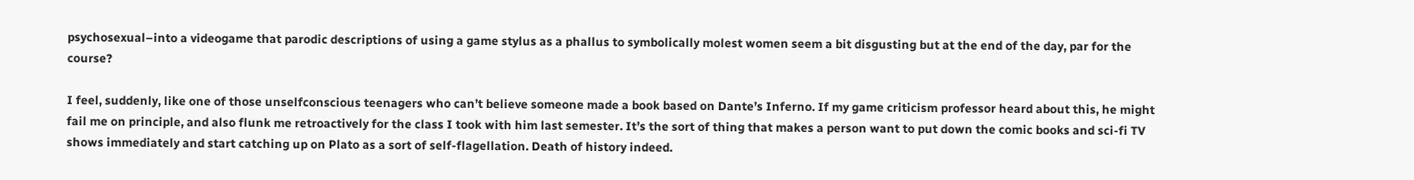psychosexual–into a videogame that parodic descriptions of using a game stylus as a phallus to symbolically molest women seem a bit disgusting but at the end of the day, par for the course?

I feel, suddenly, like one of those unselfconscious teenagers who can’t believe someone made a book based on Dante’s Inferno. If my game criticism professor heard about this, he might fail me on principle, and also flunk me retroactively for the class I took with him last semester. It’s the sort of thing that makes a person want to put down the comic books and sci-fi TV shows immediately and start catching up on Plato as a sort of self-flagellation. Death of history indeed.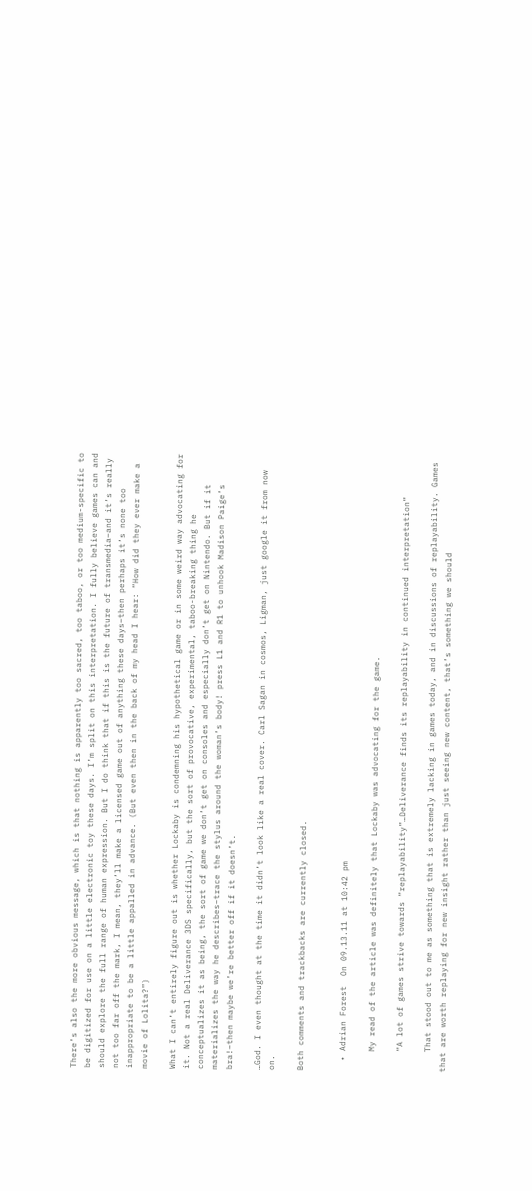There’s also the more obvious message, which is that nothing is apparently too sacred, too taboo, or too medium-specific to be digitized for use on a little electronic toy these days. I’m split on this interpretation. I fully believe games can and should explore the full range of human expression. But I do think that if this is the future of transmedia–and it’s really not too far off the mark, I mean, they’ll make a licensed game out of anything these days–then perhaps it’s none too inappropriate to be a little appalled in advance. (But even then in the back of my head I hear: “How did they ever make a movie of Lolita?”)

What I can’t entirely figure out is whether Lockaby is condemning his hypothetical game or in some weird way advocating for it. Not a real Deliverance 3DS specifically, but the sort of provocative, experimental, taboo-breaking thing he conceptualizes it as being, the sort of game we don’t get on consoles and especially don’t get on Nintendo. But if it materializes the way he describes–trace the stylus around the woman’s body! press L1 and R1 to unhook Madison Paige’s bra!–then maybe we’re better off if it doesn’t.

…God. I even thought at the time it didn’t look like a real cover. Carl Sagan in cosmos, Ligman, just google it from now on.

Both comments and trackbacks are currently closed.


  • Adrian Forest  On 09.13.11 at 10:42 pm

    My read of the article was definitely that Lockaby was advocating for the game.

    “A lot of games strive towards “replayability”…Deliverance finds its replayability in continued interpretation”

    That stood out to me as something that is extremely lacking in games today, and in discussions of replayability. Games that are worth replaying for new insight rather than just seeing new content, that’s something we should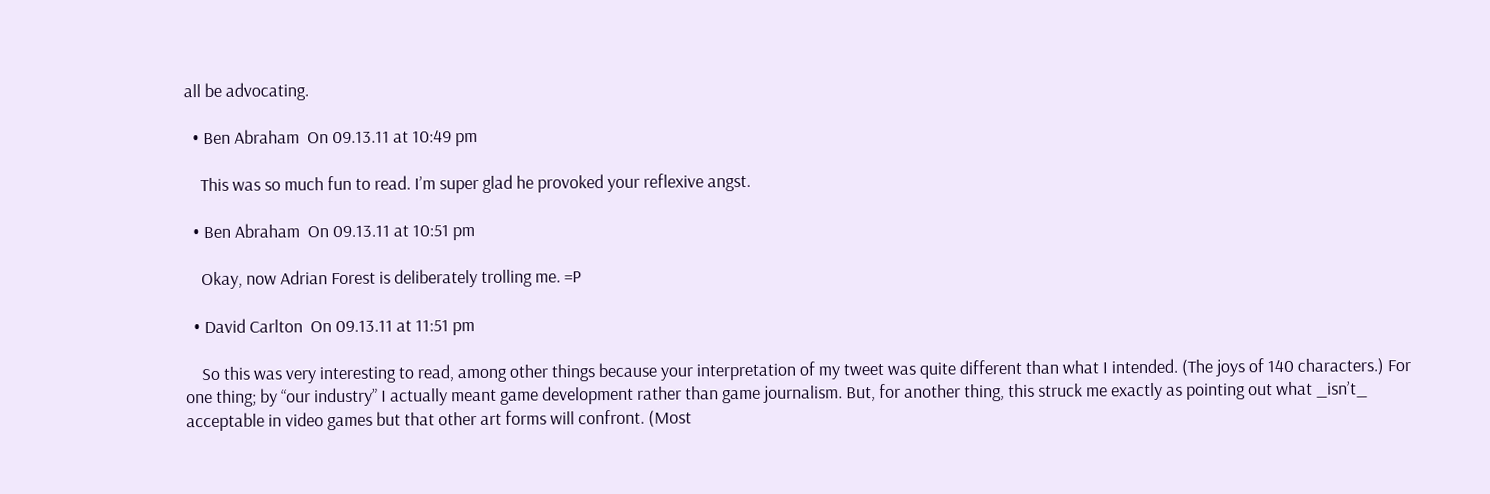all be advocating.

  • Ben Abraham  On 09.13.11 at 10:49 pm

    This was so much fun to read. I’m super glad he provoked your reflexive angst.

  • Ben Abraham  On 09.13.11 at 10:51 pm

    Okay, now Adrian Forest is deliberately trolling me. =P

  • David Carlton  On 09.13.11 at 11:51 pm

    So this was very interesting to read, among other things because your interpretation of my tweet was quite different than what I intended. (The joys of 140 characters.) For one thing; by “our industry” I actually meant game development rather than game journalism. But, for another thing, this struck me exactly as pointing out what _isn’t_ acceptable in video games but that other art forms will confront. (Most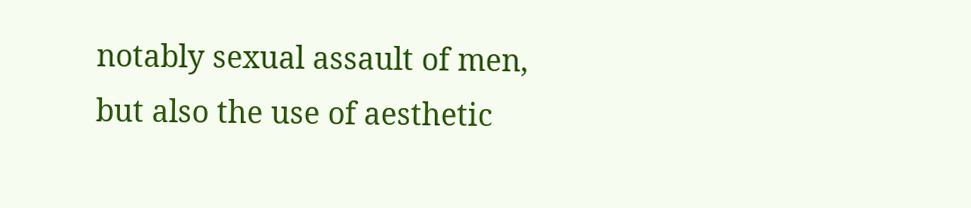notably sexual assault of men, but also the use of aesthetic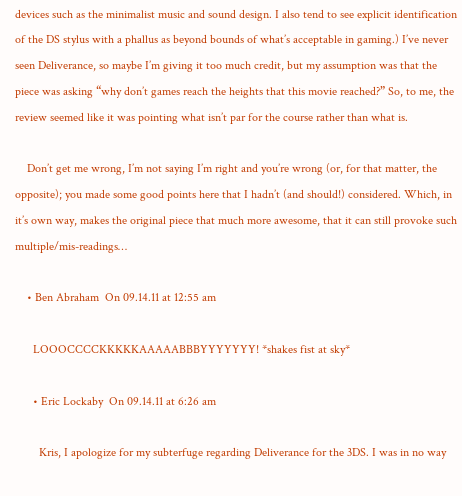devices such as the minimalist music and sound design. I also tend to see explicit identification of the DS stylus with a phallus as beyond bounds of what’s acceptable in gaming.) I’ve never seen Deliverance, so maybe I’m giving it too much credit, but my assumption was that the piece was asking “why don’t games reach the heights that this movie reached?” So, to me, the review seemed like it was pointing what isn’t par for the course rather than what is.

    Don’t get me wrong, I’m not saying I’m right and you’re wrong (or, for that matter, the opposite); you made some good points here that I hadn’t (and should!) considered. Which, in it’s own way, makes the original piece that much more awesome, that it can still provoke such multiple/mis-readings…

    • Ben Abraham  On 09.14.11 at 12:55 am

      LOOOCCCCKKKKKAAAAABBBYYYYYYY! *shakes fist at sky*

      • Eric Lockaby  On 09.14.11 at 6:26 am

        Kris, I apologize for my subterfuge regarding Deliverance for the 3DS. I was in no way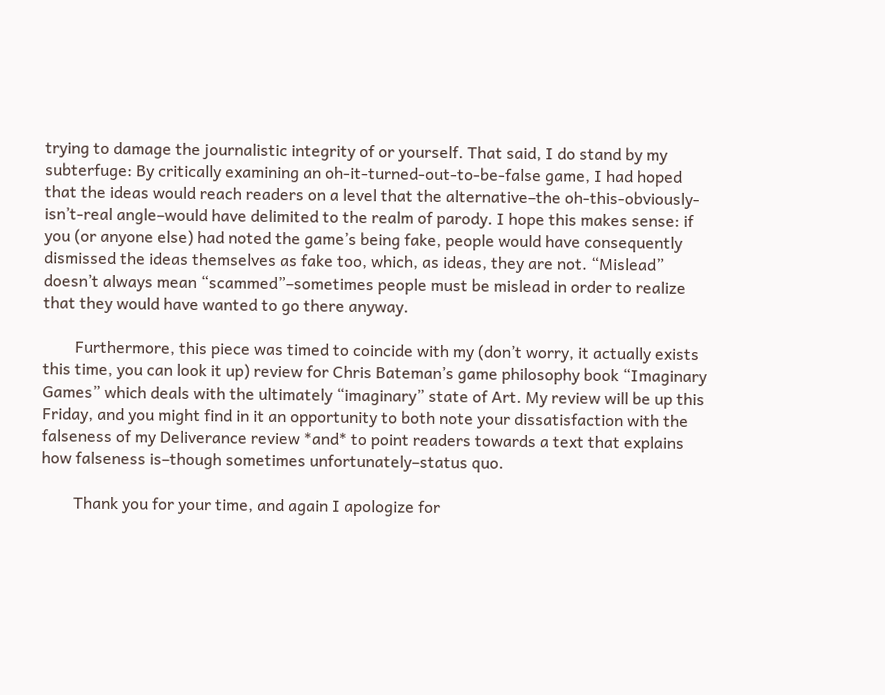trying to damage the journalistic integrity of or yourself. That said, I do stand by my subterfuge: By critically examining an oh-it-turned-out-to-be-false game, I had hoped that the ideas would reach readers on a level that the alternative–the oh-this-obviously-isn’t-real angle–would have delimited to the realm of parody. I hope this makes sense: if you (or anyone else) had noted the game’s being fake, people would have consequently dismissed the ideas themselves as fake too, which, as ideas, they are not. “Mislead” doesn’t always mean “scammed”–sometimes people must be mislead in order to realize that they would have wanted to go there anyway.

        Furthermore, this piece was timed to coincide with my (don’t worry, it actually exists this time, you can look it up) review for Chris Bateman’s game philosophy book “Imaginary Games” which deals with the ultimately “imaginary” state of Art. My review will be up this Friday, and you might find in it an opportunity to both note your dissatisfaction with the falseness of my Deliverance review *and* to point readers towards a text that explains how falseness is–though sometimes unfortunately–status quo.

        Thank you for your time, and again I apologize for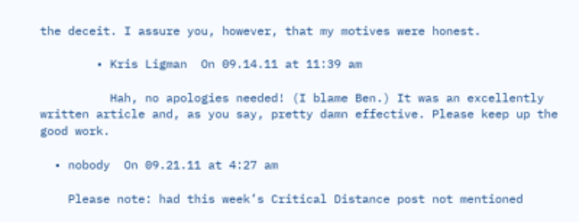the deceit. I assure you, however, that my motives were honest.

        • Kris Ligman  On 09.14.11 at 11:39 am

          Hah, no apologies needed! (I blame Ben.) It was an excellently written article and, as you say, pretty damn effective. Please keep up the good work.

  • nobody  On 09.21.11 at 4:27 am

    Please note: had this week’s Critical Distance post not mentioned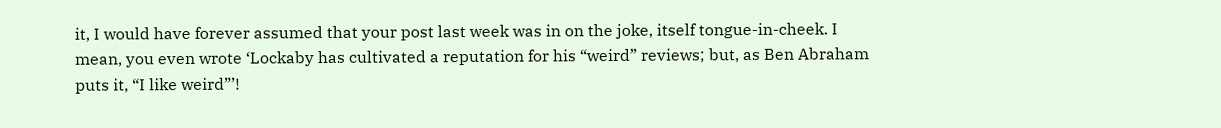it, I would have forever assumed that your post last week was in on the joke, itself tongue-in-cheek. I mean, you even wrote ‘Lockaby has cultivated a reputation for his “weird” reviews; but, as Ben Abraham puts it, “I like weird”’!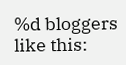%d bloggers like this: